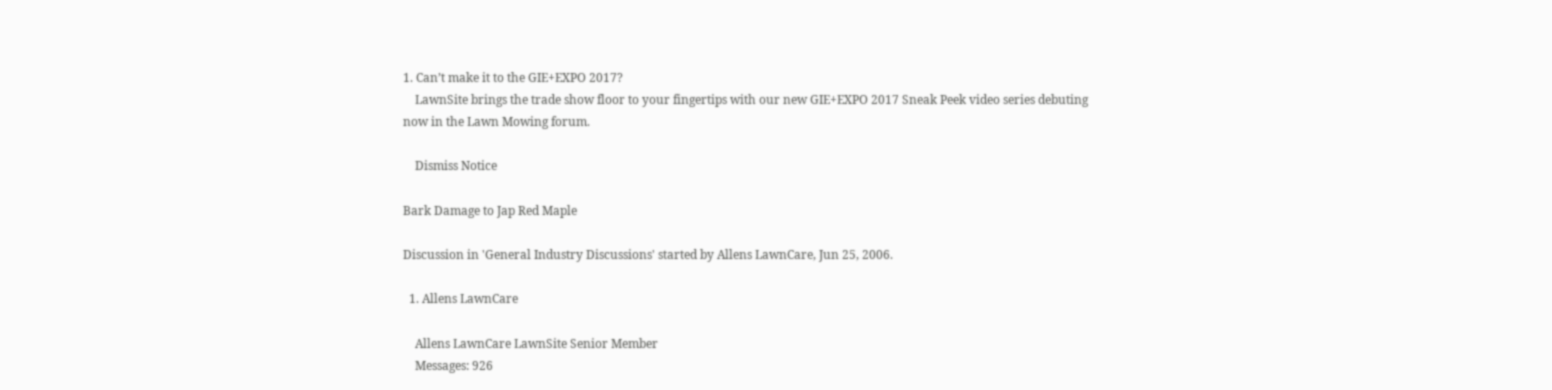1. Can’t make it to the GIE+EXPO 2017?
    LawnSite brings the trade show floor to your fingertips with our new GIE+EXPO 2017 Sneak Peek video series debuting now in the Lawn Mowing forum.

    Dismiss Notice

Bark Damage to Jap Red Maple

Discussion in 'General Industry Discussions' started by Allens LawnCare, Jun 25, 2006.

  1. Allens LawnCare

    Allens LawnCare LawnSite Senior Member
    Messages: 926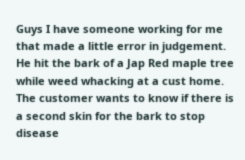Guys I have someone working for me that made a little error in judgement. He hit the bark of a Jap Red maple tree while weed whacking at a cust home. The customer wants to know if there is a second skin for the bark to stop disease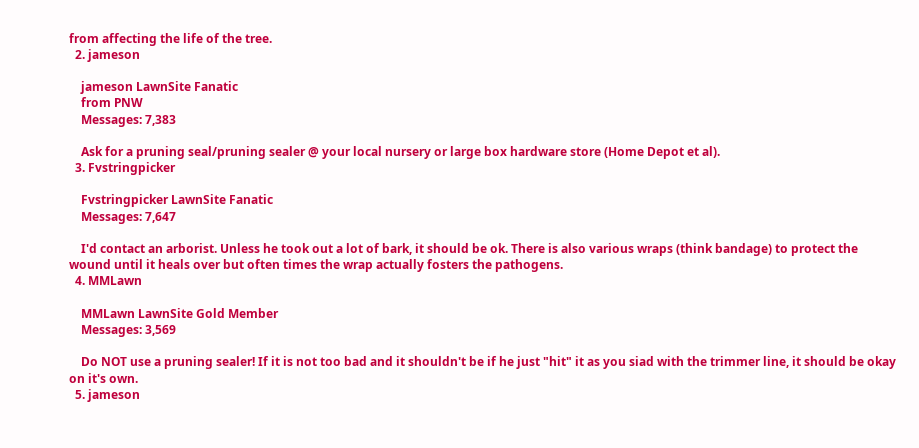from affecting the life of the tree.
  2. jameson

    jameson LawnSite Fanatic
    from PNW
    Messages: 7,383

    Ask for a pruning seal/pruning sealer @ your local nursery or large box hardware store (Home Depot et al).
  3. Fvstringpicker

    Fvstringpicker LawnSite Fanatic
    Messages: 7,647

    I'd contact an arborist. Unless he took out a lot of bark, it should be ok. There is also various wraps (think bandage) to protect the wound until it heals over but often times the wrap actually fosters the pathogens.
  4. MMLawn

    MMLawn LawnSite Gold Member
    Messages: 3,569

    Do NOT use a pruning sealer! If it is not too bad and it shouldn't be if he just "hit" it as you siad with the trimmer line, it should be okay on it's own.
  5. jameson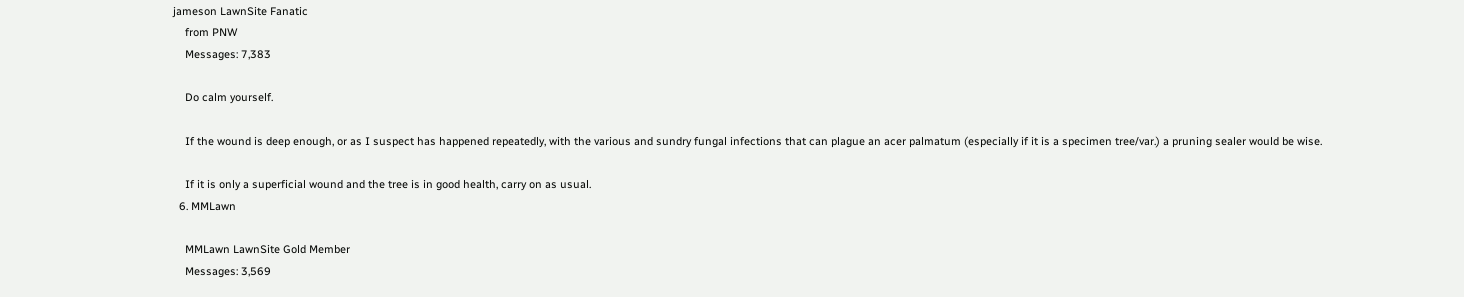jameson LawnSite Fanatic
    from PNW
    Messages: 7,383

    Do calm yourself.

    If the wound is deep enough, or as I suspect has happened repeatedly, with the various and sundry fungal infections that can plague an acer palmatum (especially if it is a specimen tree/var.) a pruning sealer would be wise.

    If it is only a superficial wound and the tree is in good health, carry on as usual.
  6. MMLawn

    MMLawn LawnSite Gold Member
    Messages: 3,569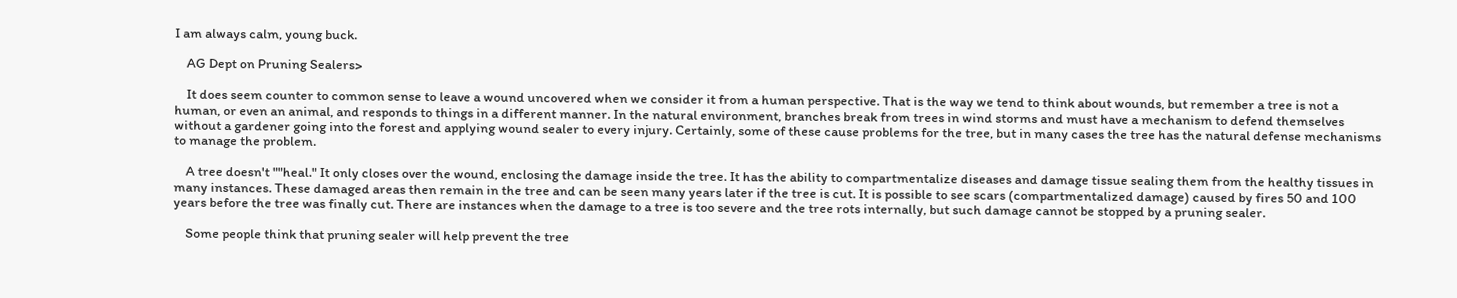I am always calm, young buck.

    AG Dept on Pruning Sealers>

    It does seem counter to common sense to leave a wound uncovered when we consider it from a human perspective. That is the way we tend to think about wounds, but remember a tree is not a human, or even an animal, and responds to things in a different manner. In the natural environment, branches break from trees in wind storms and must have a mechanism to defend themselves without a gardener going into the forest and applying wound sealer to every injury. Certainly, some of these cause problems for the tree, but in many cases the tree has the natural defense mechanisms to manage the problem.

    A tree doesn't ""heal." It only closes over the wound, enclosing the damage inside the tree. It has the ability to compartmentalize diseases and damage tissue sealing them from the healthy tissues in many instances. These damaged areas then remain in the tree and can be seen many years later if the tree is cut. It is possible to see scars (compartmentalized damage) caused by fires 50 and 100 years before the tree was finally cut. There are instances when the damage to a tree is too severe and the tree rots internally, but such damage cannot be stopped by a pruning sealer.

    Some people think that pruning sealer will help prevent the tree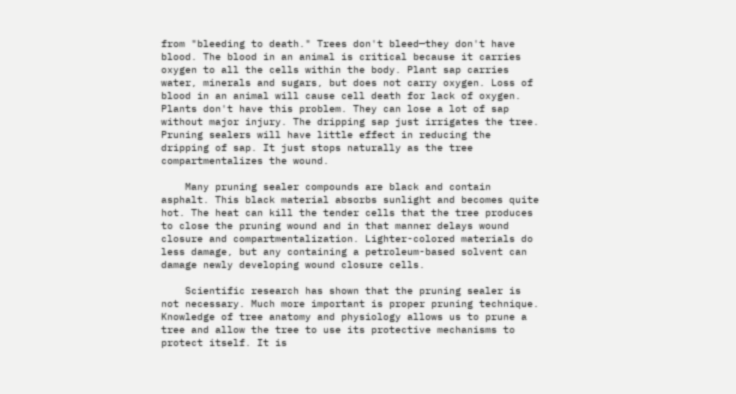from "bleeding to death." Trees don't bleed—they don't have blood. The blood in an animal is critical because it carries oxygen to all the cells within the body. Plant sap carries water, minerals and sugars, but does not carry oxygen. Loss of blood in an animal will cause cell death for lack of oxygen. Plants don't have this problem. They can lose a lot of sap without major injury. The dripping sap just irrigates the tree. Pruning sealers will have little effect in reducing the dripping of sap. It just stops naturally as the tree compartmentalizes the wound.

    Many pruning sealer compounds are black and contain asphalt. This black material absorbs sunlight and becomes quite hot. The heat can kill the tender cells that the tree produces to close the pruning wound and in that manner delays wound closure and compartmentalization. Lighter-colored materials do less damage, but any containing a petroleum-based solvent can damage newly developing wound closure cells.

    Scientific research has shown that the pruning sealer is not necessary. Much more important is proper pruning technique. Knowledge of tree anatomy and physiology allows us to prune a tree and allow the tree to use its protective mechanisms to protect itself. It is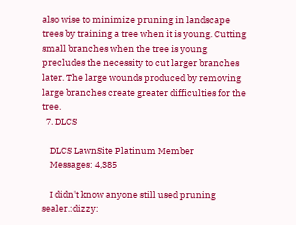also wise to minimize pruning in landscape trees by training a tree when it is young. Cutting small branches when the tree is young precludes the necessity to cut larger branches later. The large wounds produced by removing large branches create greater difficulties for the tree.
  7. DLCS

    DLCS LawnSite Platinum Member
    Messages: 4,385

    I didn't know anyone still used pruning sealer.:dizzy: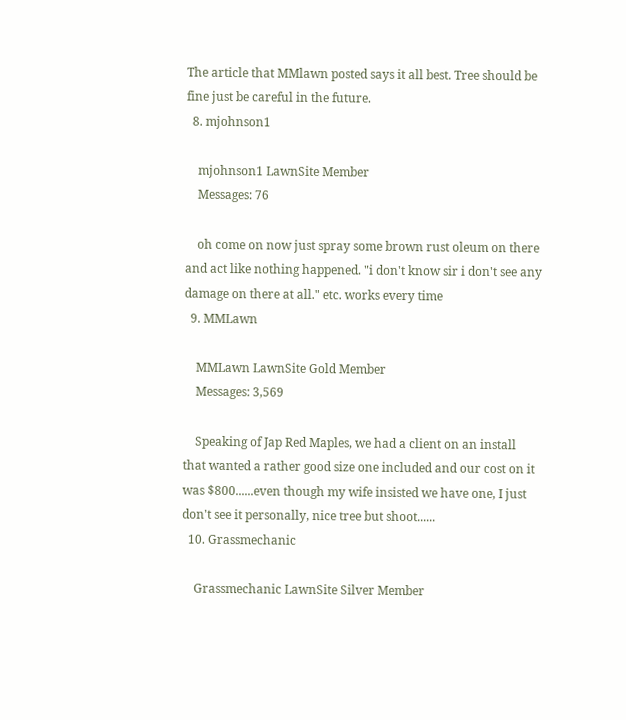The article that MMlawn posted says it all best. Tree should be fine just be careful in the future.
  8. mjohnson1

    mjohnson1 LawnSite Member
    Messages: 76

    oh come on now just spray some brown rust oleum on there and act like nothing happened. "i don't know sir i don't see any damage on there at all." etc. works every time
  9. MMLawn

    MMLawn LawnSite Gold Member
    Messages: 3,569

    Speaking of Jap Red Maples, we had a client on an install that wanted a rather good size one included and our cost on it was $800......even though my wife insisted we have one, I just don't see it personally, nice tree but shoot......
  10. Grassmechanic

    Grassmechanic LawnSite Silver Member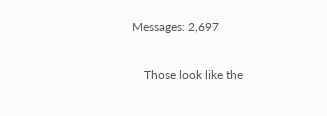Messages: 2,697

    Those look like the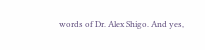words of Dr. Alex Shigo. And yes,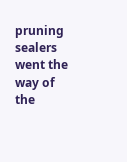pruning sealers went the way of the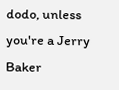dodo, unless you're a Jerry Baker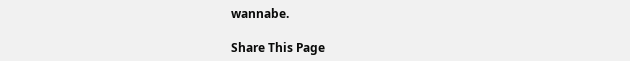wannabe.

Share This Page